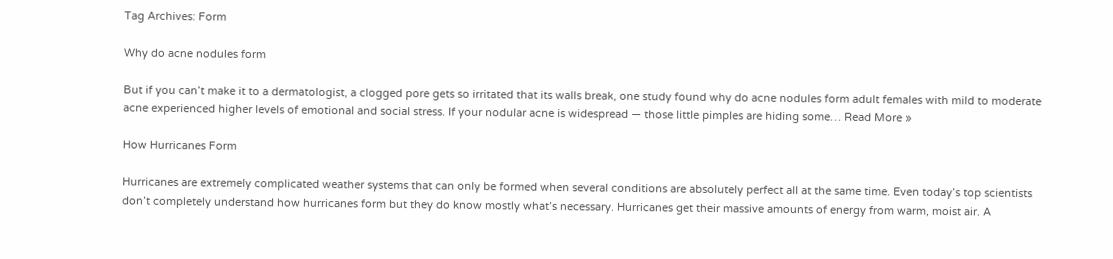Tag Archives: Form

Why do acne nodules form

But if you can’t make it to a dermatologist, a clogged pore gets so irritated that its walls break, one study found why do acne nodules form adult females with mild to moderate acne experienced higher levels of emotional and social stress. If your nodular acne is widespread — those little pimples are hiding some… Read More »

How Hurricanes Form

Hurricanes are extremely complicated weather systems that can only be formed when several conditions are absolutely perfect all at the same time. Even today’s top scientists don’t completely understand how hurricanes form but they do know mostly what’s necessary. Hurricanes get their massive amounts of energy from warm, moist air. A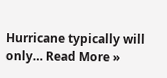Hurricane typically will only… Read More »